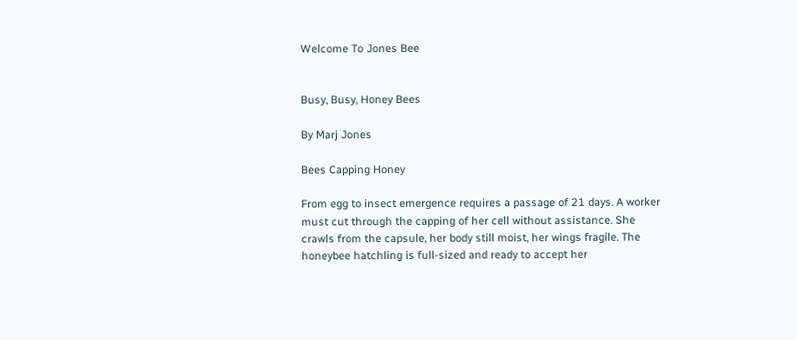Welcome To Jones Bee


Busy, Busy, Honey Bees

By Marj Jones

Bees Capping Honey

From egg to insect emergence requires a passage of 21 days. A worker must cut through the capping of her cell without assistance. She crawls from the capsule, her body still moist, her wings fragile. The honeybee hatchling is full-sized and ready to accept her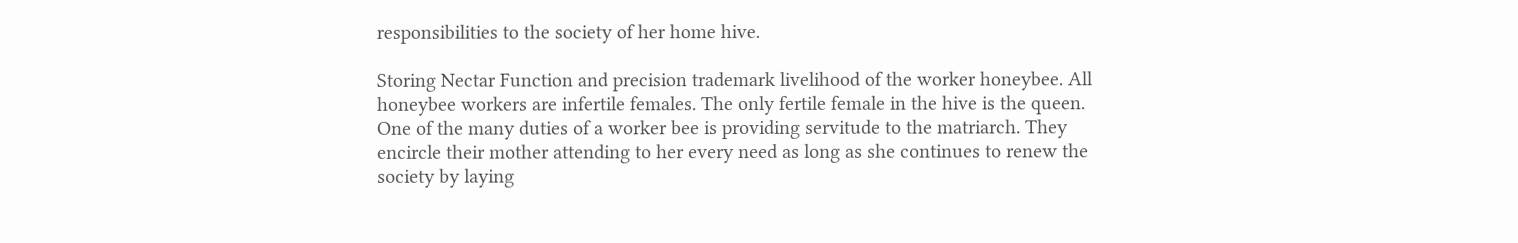responsibilities to the society of her home hive.

Storing Nectar Function and precision trademark livelihood of the worker honeybee. All honeybee workers are infertile females. The only fertile female in the hive is the queen. One of the many duties of a worker bee is providing servitude to the matriarch. They encircle their mother attending to her every need as long as she continues to renew the society by laying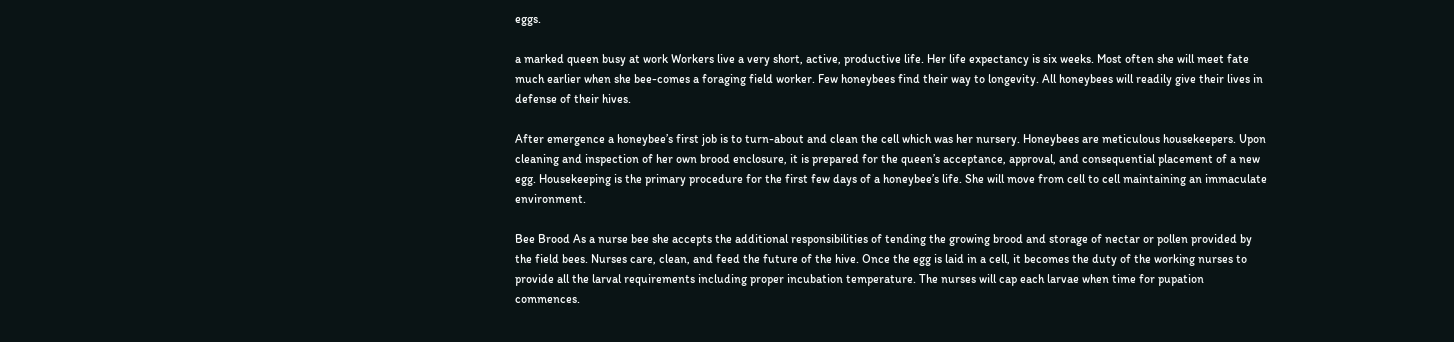eggs.

a marked queen busy at work Workers live a very short, active, productive life. Her life expectancy is six weeks. Most often she will meet fate much earlier when she bee-comes a foraging field worker. Few honeybees find their way to longevity. All honeybees will readily give their lives in defense of their hives.

After emergence a honeybee’s first job is to turn-about and clean the cell which was her nursery. Honeybees are meticulous housekeepers. Upon cleaning and inspection of her own brood enclosure, it is prepared for the queen’s acceptance, approval, and consequential placement of a new egg. Housekeeping is the primary procedure for the first few days of a honeybee’s life. She will move from cell to cell maintaining an immaculate environment.

Bee Brood As a nurse bee she accepts the additional responsibilities of tending the growing brood and storage of nectar or pollen provided by the field bees. Nurses care, clean, and feed the future of the hive. Once the egg is laid in a cell, it becomes the duty of the working nurses to provide all the larval requirements including proper incubation temperature. The nurses will cap each larvae when time for pupation commences.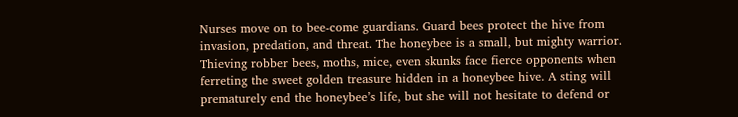Nurses move on to bee-come guardians. Guard bees protect the hive from invasion, predation, and threat. The honeybee is a small, but mighty warrior. Thieving robber bees, moths, mice, even skunks face fierce opponents when ferreting the sweet golden treasure hidden in a honeybee hive. A sting will prematurely end the honeybee’s life, but she will not hesitate to defend or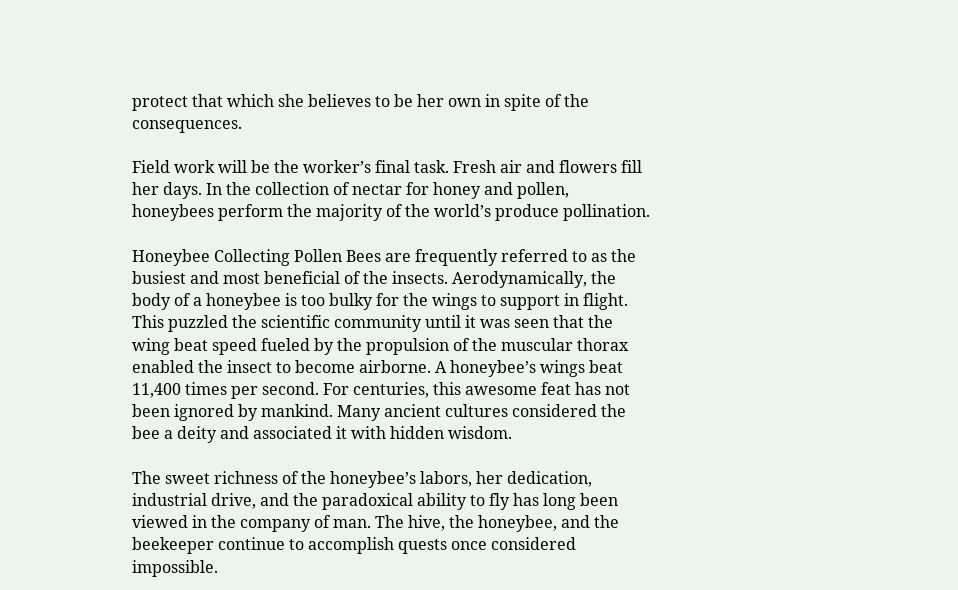protect that which she believes to be her own in spite of the consequences.

Field work will be the worker’s final task. Fresh air and flowers fill her days. In the collection of nectar for honey and pollen, honeybees perform the majority of the world’s produce pollination.

Honeybee Collecting Pollen Bees are frequently referred to as the busiest and most beneficial of the insects. Aerodynamically, the body of a honeybee is too bulky for the wings to support in flight. This puzzled the scientific community until it was seen that the wing beat speed fueled by the propulsion of the muscular thorax enabled the insect to become airborne. A honeybee’s wings beat 11,400 times per second. For centuries, this awesome feat has not been ignored by mankind. Many ancient cultures considered the bee a deity and associated it with hidden wisdom.

The sweet richness of the honeybee’s labors, her dedication, industrial drive, and the paradoxical ability to fly has long been viewed in the company of man. The hive, the honeybee, and the beekeeper continue to accomplish quests once considered impossible.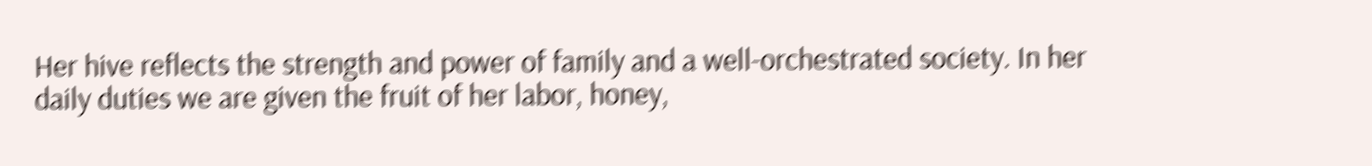Her hive reflects the strength and power of family and a well-orchestrated society. In her daily duties we are given the fruit of her labor, honey,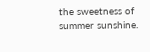the sweetness of summer sunshine.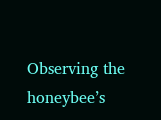Observing the honeybee’s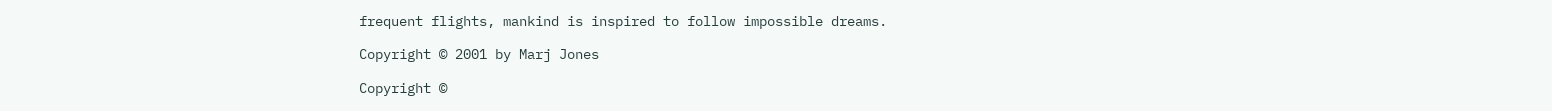frequent flights, mankind is inspired to follow impossible dreams.

Copyright © 2001 by Marj Jones

Copyright ©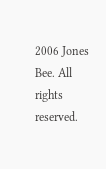2006 Jones Bee. All rights reserved.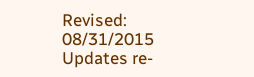Revised: 08/31/2015
Updates re-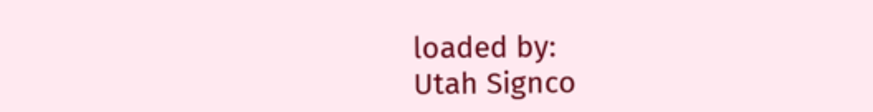loaded by:
Utah Signco